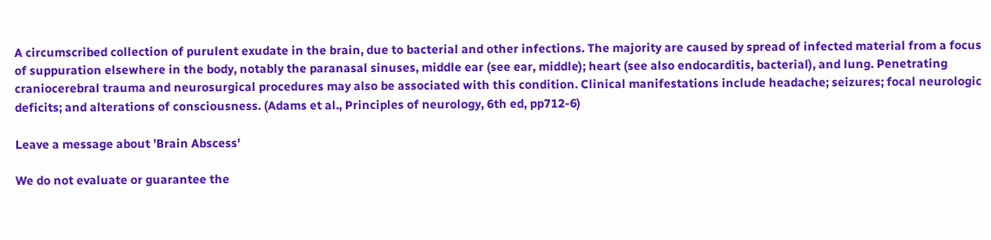A circumscribed collection of purulent exudate in the brain, due to bacterial and other infections. The majority are caused by spread of infected material from a focus of suppuration elsewhere in the body, notably the paranasal sinuses, middle ear (see ear, middle); heart (see also endocarditis, bacterial), and lung. Penetrating craniocerebral trauma and neurosurgical procedures may also be associated with this condition. Clinical manifestations include headache; seizures; focal neurologic deficits; and alterations of consciousness. (Adams et al., Principles of neurology, 6th ed, pp712-6)

Leave a message about 'Brain Abscess'

We do not evaluate or guarantee the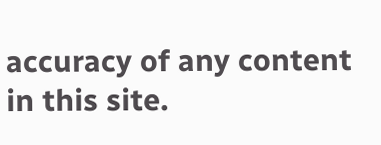accuracy of any content in this site.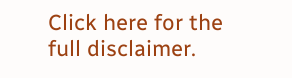Click here for the full disclaimer.